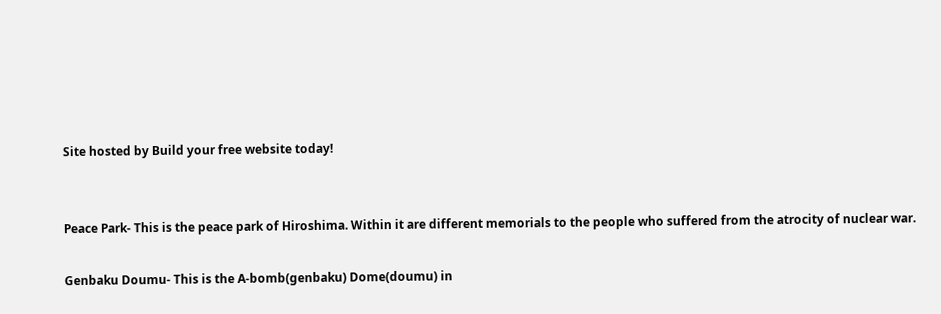Site hosted by Build your free website today!


Peace Park- This is the peace park of Hiroshima. Within it are different memorials to the people who suffered from the atrocity of nuclear war.

Genbaku Doumu- This is the A-bomb(genbaku) Dome(doumu) in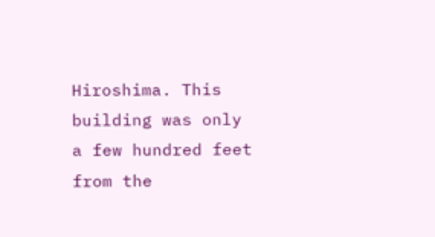Hiroshima. This building was only a few hundred feet from the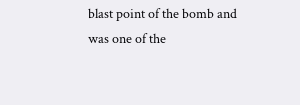blast point of the bomb and was one of the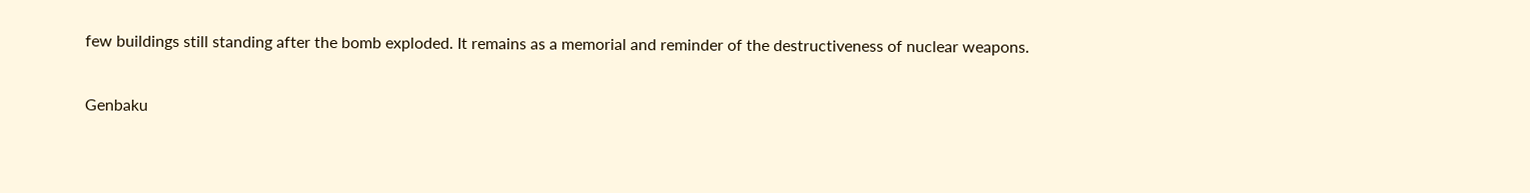few buildings still standing after the bomb exploded. It remains as a memorial and reminder of the destructiveness of nuclear weapons.

Genbaku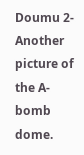Doumu 2- Another picture of the A-bomb dome.